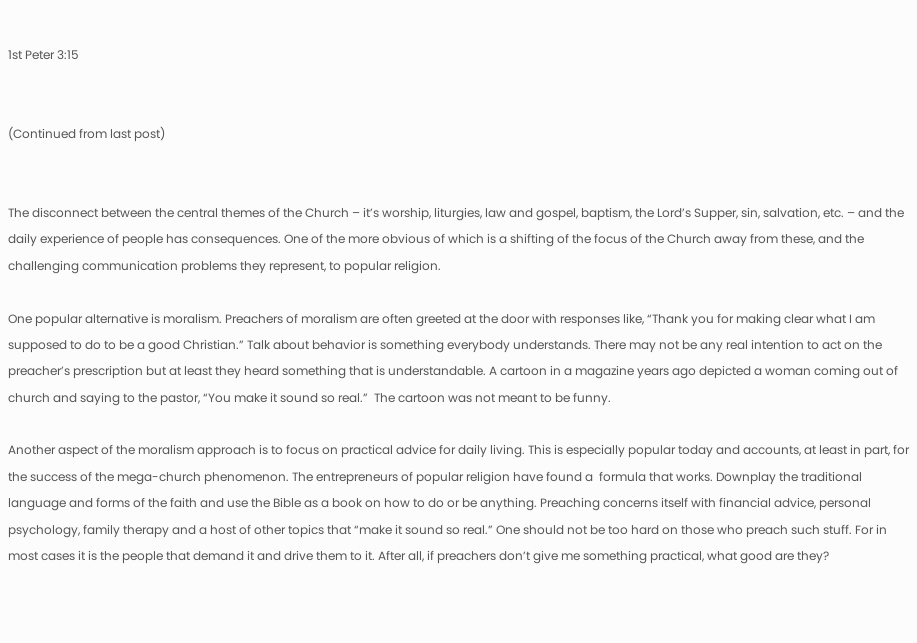1st Peter 3:15


(Continued from last post)


The disconnect between the central themes of the Church – it’s worship, liturgies, law and gospel, baptism, the Lord’s Supper, sin, salvation, etc. – and the daily experience of people has consequences. One of the more obvious of which is a shifting of the focus of the Church away from these, and the challenging communication problems they represent, to popular religion.

One popular alternative is moralism. Preachers of moralism are often greeted at the door with responses like, “Thank you for making clear what I am supposed to do to be a good Christian.” Talk about behavior is something everybody understands. There may not be any real intention to act on the preacher’s prescription but at least they heard something that is understandable. A cartoon in a magazine years ago depicted a woman coming out of church and saying to the pastor, “You make it sound so real.”  The cartoon was not meant to be funny.

Another aspect of the moralism approach is to focus on practical advice for daily living. This is especially popular today and accounts, at least in part, for the success of the mega-church phenomenon. The entrepreneurs of popular religion have found a  formula that works. Downplay the traditional language and forms of the faith and use the Bible as a book on how to do or be anything. Preaching concerns itself with financial advice, personal psychology, family therapy and a host of other topics that “make it sound so real.” One should not be too hard on those who preach such stuff. For in most cases it is the people that demand it and drive them to it. After all, if preachers don’t give me something practical, what good are they?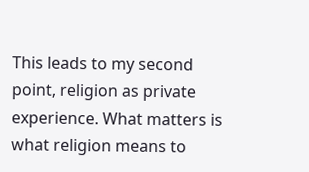This leads to my second point, religion as private experience. What matters is what religion means to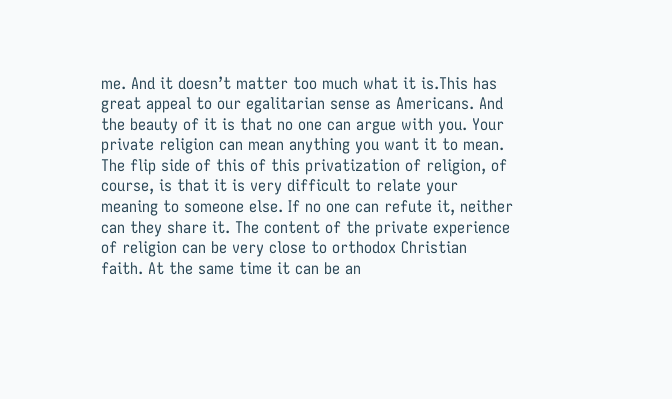me. And it doesn’t matter too much what it is.This has great appeal to our egalitarian sense as Americans. And the beauty of it is that no one can argue with you. Your private religion can mean anything you want it to mean. The flip side of this of this privatization of religion, of course, is that it is very difficult to relate your meaning to someone else. If no one can refute it, neither can they share it. The content of the private experience of religion can be very close to orthodox Christian faith. At the same time it can be an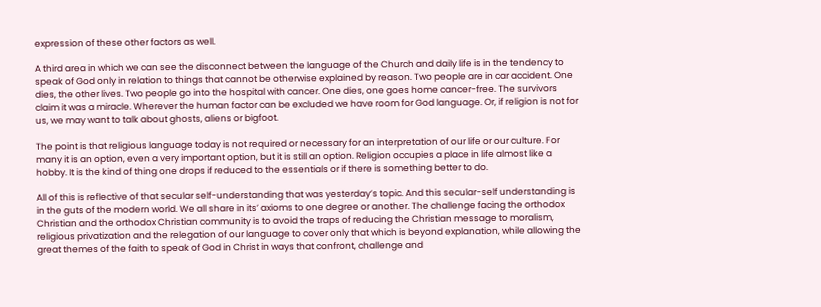expression of these other factors as well.

A third area in which we can see the disconnect between the language of the Church and daily life is in the tendency to speak of God only in relation to things that cannot be otherwise explained by reason. Two people are in car accident. One dies, the other lives. Two people go into the hospital with cancer. One dies, one goes home cancer-free. The survivors claim it was a miracle. Wherever the human factor can be excluded we have room for God language. Or, if religion is not for us, we may want to talk about ghosts, aliens or bigfoot.

The point is that religious language today is not required or necessary for an interpretation of our life or our culture. For many it is an option, even a very important option, but it is still an option. Religion occupies a place in life almost like a hobby. It is the kind of thing one drops if reduced to the essentials or if there is something better to do.

All of this is reflective of that secular self-understanding that was yesterday’s topic. And this secular-self understanding is in the guts of the modern world. We all share in its’ axioms to one degree or another. The challenge facing the orthodox Christian and the orthodox Christian community is to avoid the traps of reducing the Christian message to moralism, religious privatization and the relegation of our language to cover only that which is beyond explanation, while allowing the great themes of the faith to speak of God in Christ in ways that confront, challenge and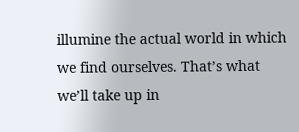illumine the actual world in which we find ourselves. That’s what we’ll take up in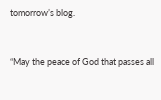tomorrow’s blog.


“May the peace of God that passes all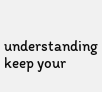understanding keep your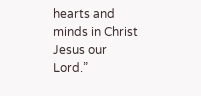hearts and minds in Christ Jesus our Lord.”